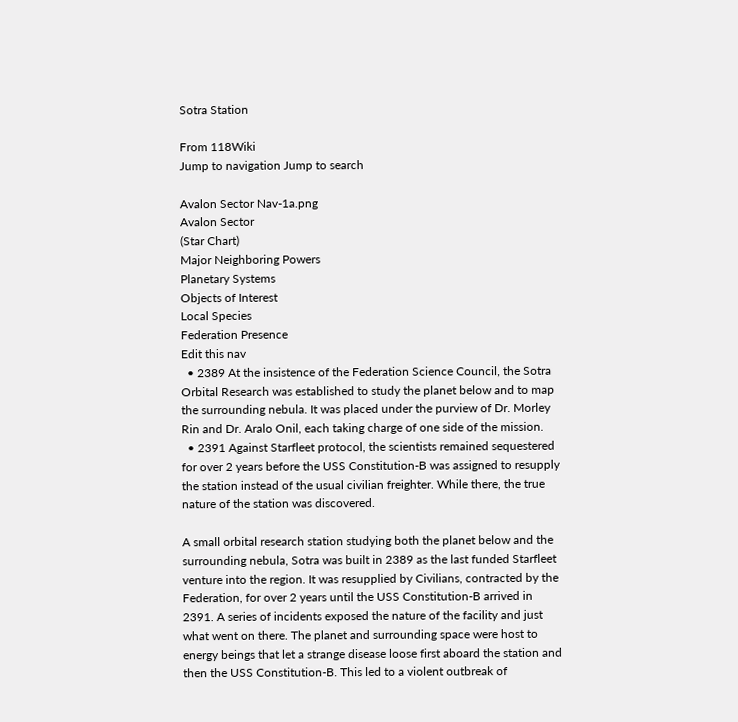Sotra Station

From 118Wiki
Jump to navigation Jump to search

Avalon Sector Nav-1a.png
Avalon Sector
(Star Chart)
Major Neighboring Powers
Planetary Systems
Objects of Interest
Local Species
Federation Presence
Edit this nav
  • 2389 At the insistence of the Federation Science Council, the Sotra Orbital Research was established to study the planet below and to map the surrounding nebula. It was placed under the purview of Dr. Morley Rin and Dr. Aralo Onil, each taking charge of one side of the mission.
  • 2391 Against Starfleet protocol, the scientists remained sequestered for over 2 years before the USS Constitution-B was assigned to resupply the station instead of the usual civilian freighter. While there, the true nature of the station was discovered.

A small orbital research station studying both the planet below and the surrounding nebula, Sotra was built in 2389 as the last funded Starfleet venture into the region. It was resupplied by Civilians, contracted by the Federation, for over 2 years until the USS Constitution-B arrived in 2391. A series of incidents exposed the nature of the facility and just what went on there. The planet and surrounding space were host to energy beings that let a strange disease loose first aboard the station and then the USS Constitution-B. This led to a violent outbreak of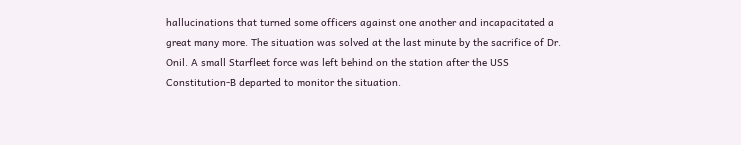hallucinations that turned some officers against one another and incapacitated a great many more. The situation was solved at the last minute by the sacrifice of Dr. Onil. A small Starfleet force was left behind on the station after the USS Constitution-B departed to monitor the situation.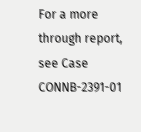For a more through report, see Case CONNB-2391-01